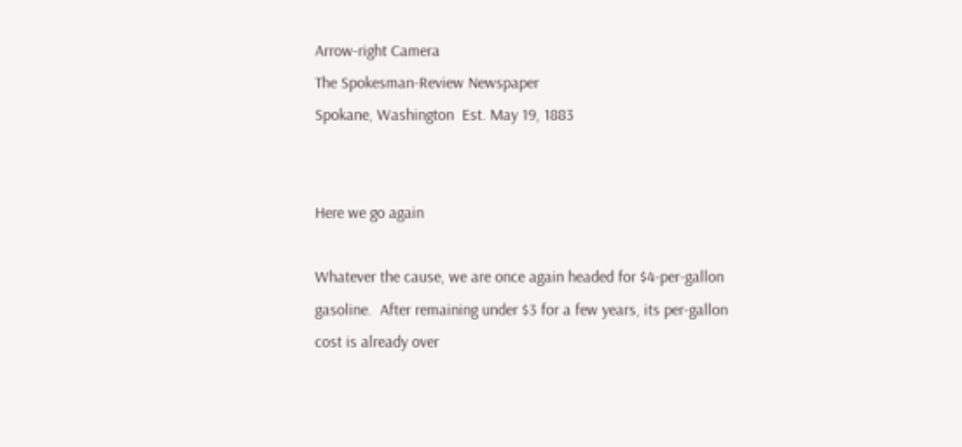Arrow-right Camera
The Spokesman-Review Newspaper
Spokane, Washington  Est. May 19, 1883


Here we go again

Whatever the cause, we are once again headed for $4-per-gallon gasoline.  After remaining under $3 for a few years, its per-gallon cost is already over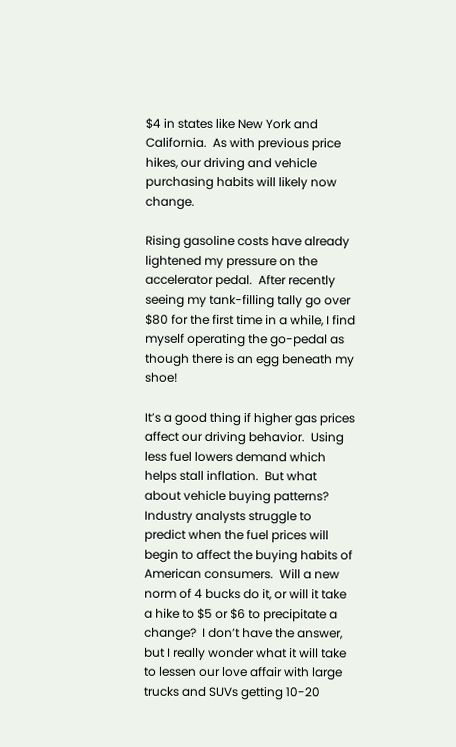$4 in states like New York and California.  As with previous price hikes, our driving and vehicle purchasing habits will likely now change.

Rising gasoline costs have already lightened my pressure on the accelerator pedal.  After recently seeing my tank-filling tally go over $80 for the first time in a while, I find myself operating the go-pedal as though there is an egg beneath my shoe!

It’s a good thing if higher gas prices affect our driving behavior.  Using less fuel lowers demand which helps stall inflation.  But what about vehicle buying patterns?   Industry analysts struggle to predict when the fuel prices will begin to affect the buying habits of American consumers.  Will a new norm of 4 bucks do it, or will it take a hike to $5 or $6 to precipitate a change?  I don’t have the answer, but I really wonder what it will take to lessen our love affair with large trucks and SUVs getting 10-20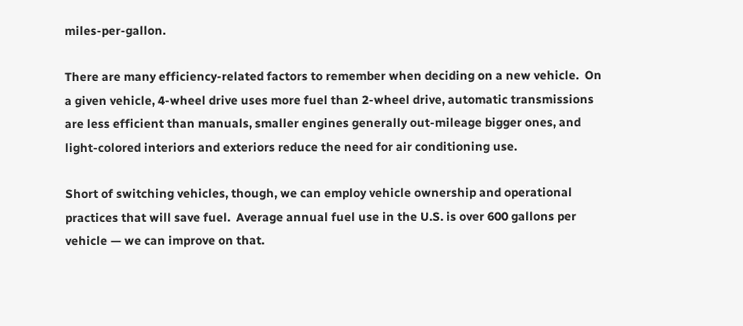miles-per-gallon.

There are many efficiency-related factors to remember when deciding on a new vehicle.  On a given vehicle, 4-wheel drive uses more fuel than 2-wheel drive, automatic transmissions are less efficient than manuals, smaller engines generally out-mileage bigger ones, and light-colored interiors and exteriors reduce the need for air conditioning use.

Short of switching vehicles, though, we can employ vehicle ownership and operational practices that will save fuel.  Average annual fuel use in the U.S. is over 600 gallons per vehicle — we can improve on that.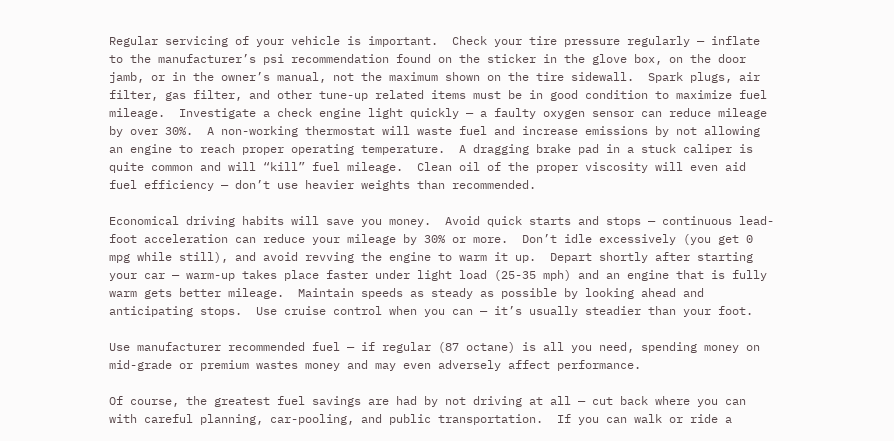Regular servicing of your vehicle is important.  Check your tire pressure regularly — inflate to the manufacturer’s psi recommendation found on the sticker in the glove box, on the door jamb, or in the owner’s manual, not the maximum shown on the tire sidewall.  Spark plugs, air filter, gas filter, and other tune-up related items must be in good condition to maximize fuel mileage.  Investigate a check engine light quickly — a faulty oxygen sensor can reduce mileage by over 30%.  A non-working thermostat will waste fuel and increase emissions by not allowing an engine to reach proper operating temperature.  A dragging brake pad in a stuck caliper is quite common and will “kill” fuel mileage.  Clean oil of the proper viscosity will even aid fuel efficiency — don’t use heavier weights than recommended.

Economical driving habits will save you money.  Avoid quick starts and stops — continuous lead-foot acceleration can reduce your mileage by 30% or more.  Don’t idle excessively (you get 0 mpg while still), and avoid revving the engine to warm it up.  Depart shortly after starting your car — warm-up takes place faster under light load (25-35 mph) and an engine that is fully warm gets better mileage.  Maintain speeds as steady as possible by looking ahead and anticipating stops.  Use cruise control when you can — it’s usually steadier than your foot.

Use manufacturer recommended fuel — if regular (87 octane) is all you need, spending money on mid-grade or premium wastes money and may even adversely affect performance.

Of course, the greatest fuel savings are had by not driving at all — cut back where you can with careful planning, car-pooling, and public transportation.  If you can walk or ride a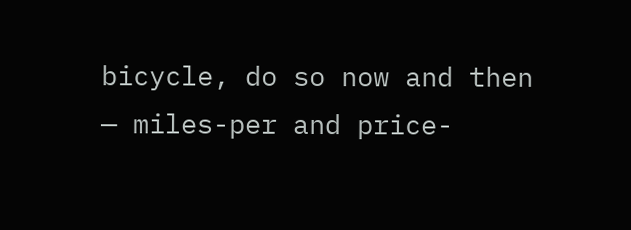bicycle, do so now and then — miles-per and price-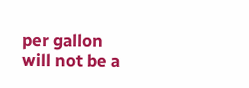per gallon will not be a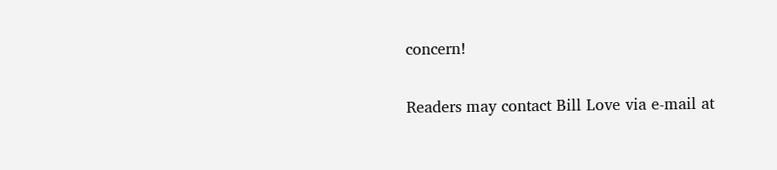concern!

Readers may contact Bill Love via e-mail at